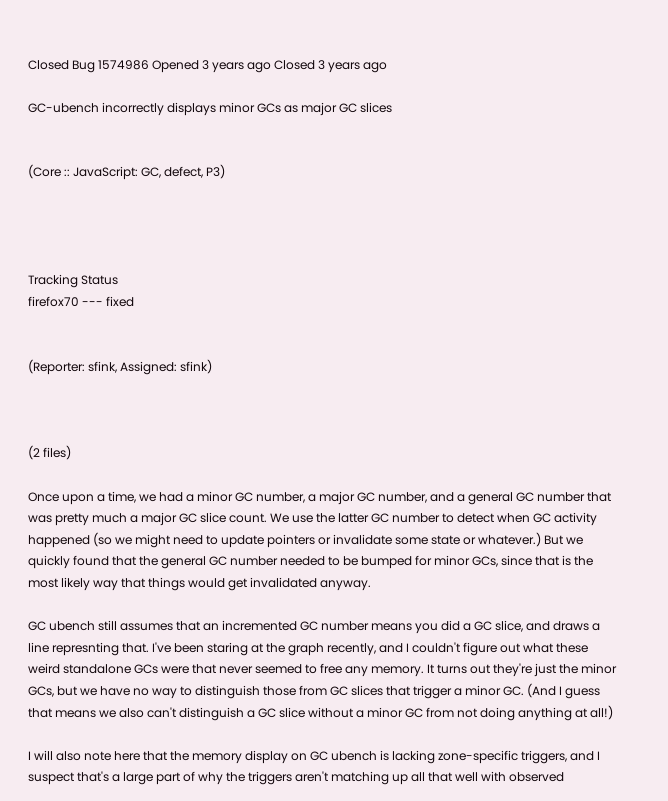Closed Bug 1574986 Opened 3 years ago Closed 3 years ago

GC-ubench incorrectly displays minor GCs as major GC slices


(Core :: JavaScript: GC, defect, P3)




Tracking Status
firefox70 --- fixed


(Reporter: sfink, Assigned: sfink)



(2 files)

Once upon a time, we had a minor GC number, a major GC number, and a general GC number that was pretty much a major GC slice count. We use the latter GC number to detect when GC activity happened (so we might need to update pointers or invalidate some state or whatever.) But we quickly found that the general GC number needed to be bumped for minor GCs, since that is the most likely way that things would get invalidated anyway.

GC ubench still assumes that an incremented GC number means you did a GC slice, and draws a line represnting that. I've been staring at the graph recently, and I couldn't figure out what these weird standalone GCs were that never seemed to free any memory. It turns out they're just the minor GCs, but we have no way to distinguish those from GC slices that trigger a minor GC. (And I guess that means we also can't distinguish a GC slice without a minor GC from not doing anything at all!)

I will also note here that the memory display on GC ubench is lacking zone-specific triggers, and I suspect that's a large part of why the triggers aren't matching up all that well with observed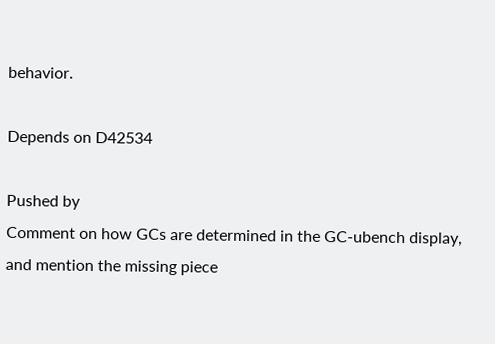behavior.

Depends on D42534

Pushed by
Comment on how GCs are determined in the GC-ubench display, and mention the missing piece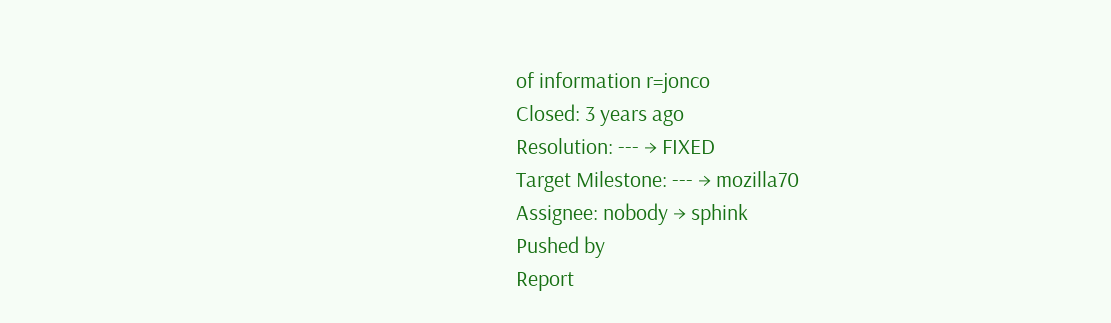of information r=jonco
Closed: 3 years ago
Resolution: --- → FIXED
Target Milestone: --- → mozilla70
Assignee: nobody → sphink
Pushed by
Report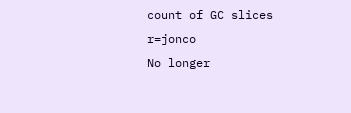count of GC slices r=jonco
No longer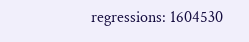regressions: 1604530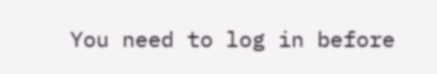You need to log in before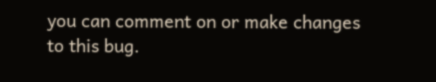you can comment on or make changes to this bug.